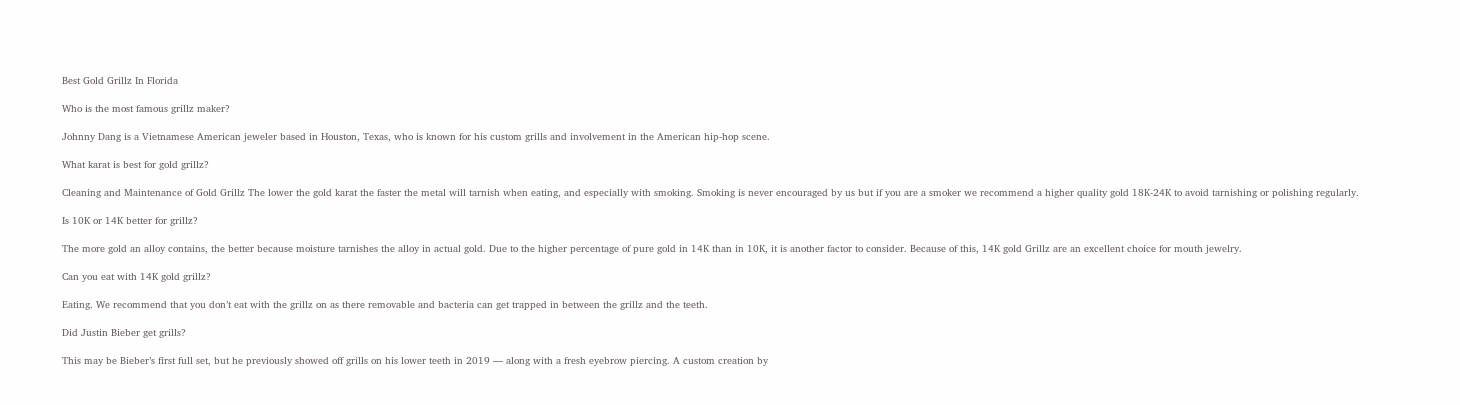Best Gold Grillz In Florida

Who is the most famous grillz maker?

Johnny Dang is a Vietnamese American jeweler based in Houston, Texas, who is known for his custom grills and involvement in the American hip-hop scene.

What karat is best for gold grillz?

Cleaning and Maintenance of Gold Grillz The lower the gold karat the faster the metal will tarnish when eating, and especially with smoking. Smoking is never encouraged by us but if you are a smoker we recommend a higher quality gold 18K-24K to avoid tarnishing or polishing regularly.

Is 10K or 14K better for grillz?

The more gold an alloy contains, the better because moisture tarnishes the alloy in actual gold. Due to the higher percentage of pure gold in 14K than in 10K, it is another factor to consider. Because of this, 14K gold Grillz are an excellent choice for mouth jewelry.

Can you eat with 14K gold grillz?

Eating. We recommend that you don’t eat with the grillz on as there removable and bacteria can get trapped in between the grillz and the teeth.

Did Justin Bieber get grills?

This may be Bieber’s first full set, but he previously showed off grills on his lower teeth in 2019 — along with a fresh eyebrow piercing. A custom creation by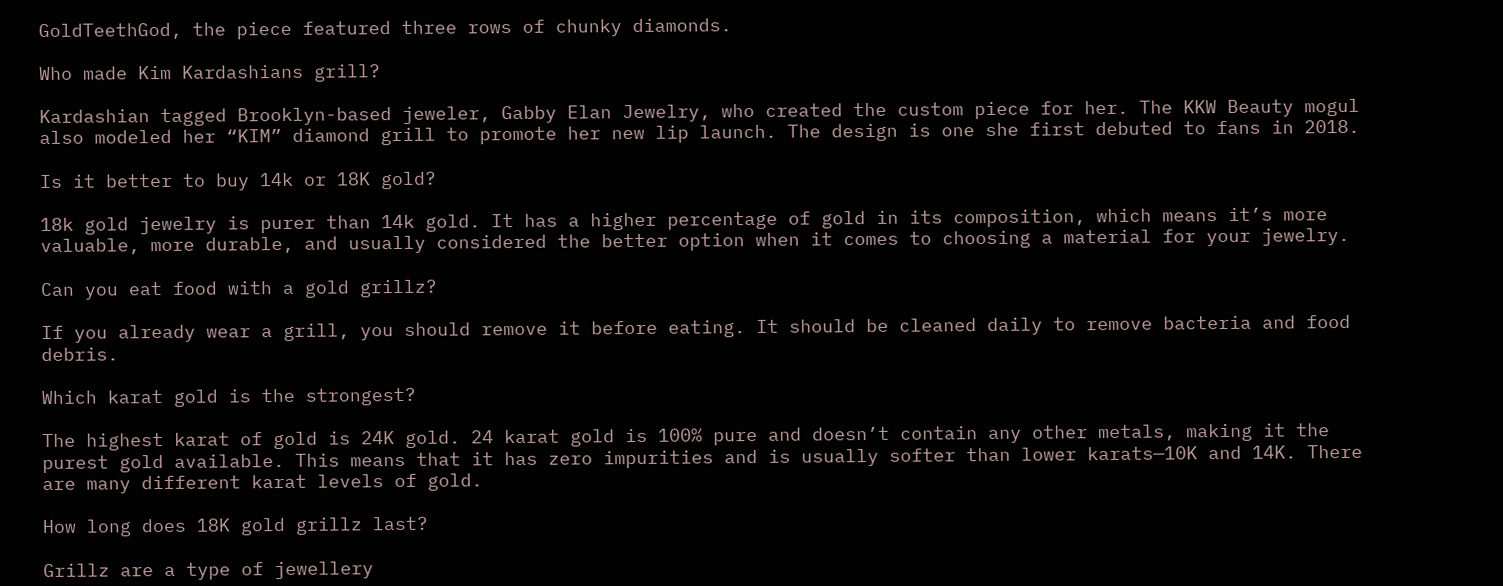GoldTeethGod, the piece featured three rows of chunky diamonds.

Who made Kim Kardashians grill?

Kardashian tagged Brooklyn-based jeweler, Gabby Elan Jewelry, who created the custom piece for her. The KKW Beauty mogul also modeled her “KIM” diamond grill to promote her new lip launch. The design is one she first debuted to fans in 2018.

Is it better to buy 14k or 18K gold?

18k gold jewelry is purer than 14k gold. It has a higher percentage of gold in its composition, which means it’s more valuable, more durable, and usually considered the better option when it comes to choosing a material for your jewelry.

Can you eat food with a gold grillz?

If you already wear a grill, you should remove it before eating. It should be cleaned daily to remove bacteria and food debris.

Which karat gold is the strongest?

The highest karat of gold is 24K gold. 24 karat gold is 100% pure and doesn’t contain any other metals, making it the purest gold available. This means that it has zero impurities and is usually softer than lower karats—10K and 14K. There are many different karat levels of gold.

How long does 18K gold grillz last?

Grillz are a type of jewellery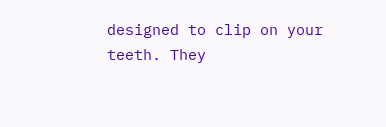designed to clip on your teeth. They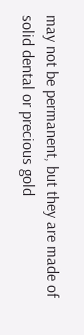may not be permanent, but they are made of solid dental or precious gold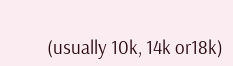(usually 10k, 14k or18k)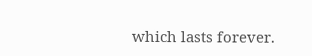which lasts forever.